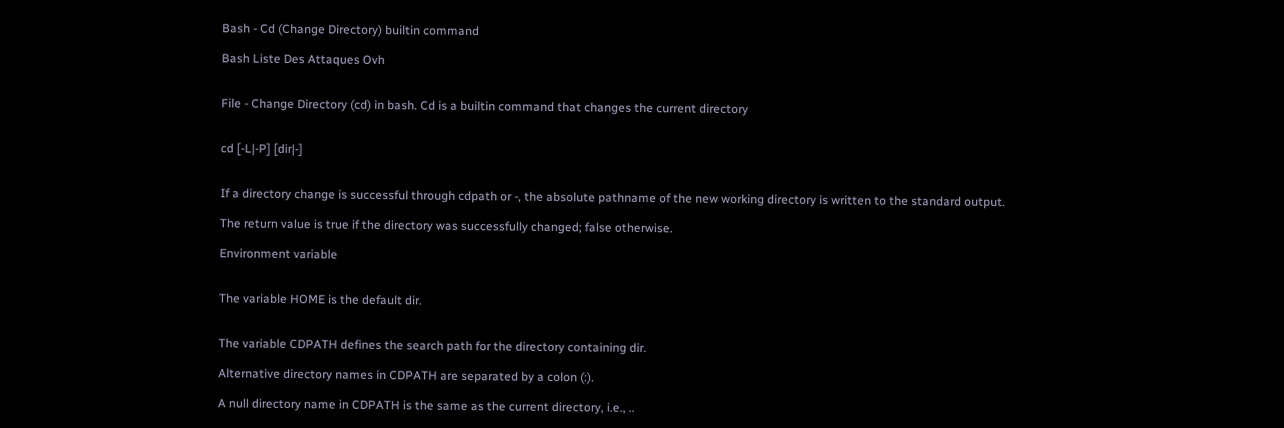Bash - Cd (Change Directory) builtin command

Bash Liste Des Attaques Ovh


File - Change Directory (cd) in bash. Cd is a builtin command that changes the current directory


cd [-L|-P] [dir|-]


If a directory change is successful through cdpath or -, the absolute pathname of the new working directory is written to the standard output.

The return value is true if the directory was successfully changed; false otherwise.

Environment variable


The variable HOME is the default dir.


The variable CDPATH defines the search path for the directory containing dir.

Alternative directory names in CDPATH are separated by a colon (:).

A null directory name in CDPATH is the same as the current directory, i.e., ..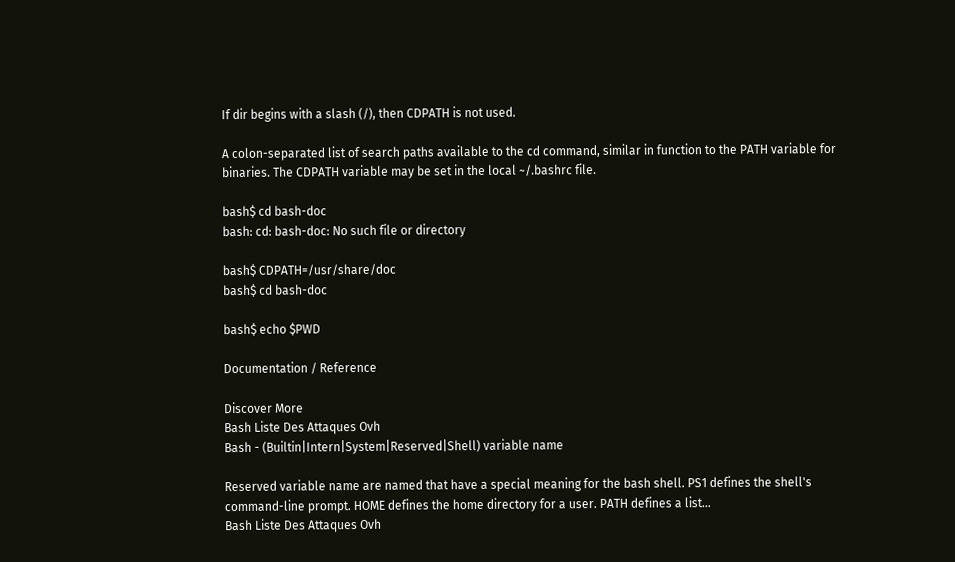If dir begins with a slash (/), then CDPATH is not used.

A colon-separated list of search paths available to the cd command, similar in function to the PATH variable for binaries. The CDPATH variable may be set in the local ~/.bashrc file.

bash$ cd bash-doc
bash: cd: bash-doc: No such file or directory

bash$ CDPATH=/usr/share/doc
bash$ cd bash-doc

bash$ echo $PWD

Documentation / Reference

Discover More
Bash Liste Des Attaques Ovh
Bash - (Builtin|Intern|System|Reserved|Shell) variable name

Reserved variable name are named that have a special meaning for the bash shell. PS1 defines the shell's command-line prompt. HOME defines the home directory for a user. PATH defines a list...
Bash Liste Des Attaques Ovh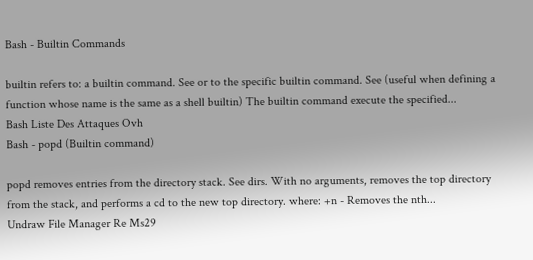Bash - Builtin Commands

builtin refers to: a builtin command. See or to the specific builtin command. See (useful when defining a function whose name is the same as a shell builtin) The builtin command execute the specified...
Bash Liste Des Attaques Ovh
Bash - popd (Builtin command)

popd removes entries from the directory stack. See dirs. With no arguments, removes the top directory from the stack, and performs a cd to the new top directory. where: +n - Removes the nth...
Undraw File Manager Re Ms29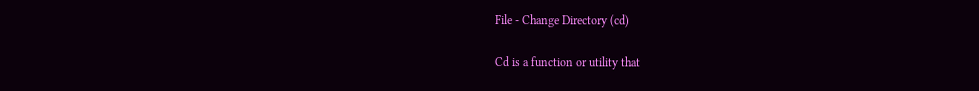File - Change Directory (cd)

Cd is a function or utility that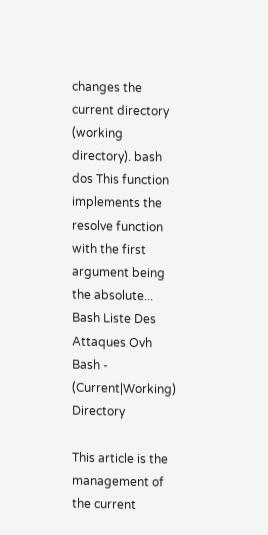changes the current directory (working directory). bash dos This function implements the resolve function with the first argument being the absolute...
Bash Liste Des Attaques Ovh
Bash - (Current|Working) Directory

This article is the management of the current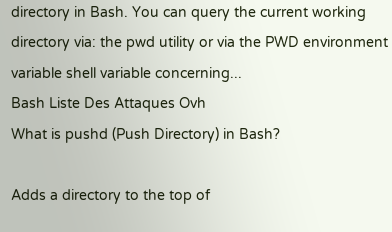directory in Bash. You can query the current working directory via: the pwd utility or via the PWD environment variable shell variable concerning...
Bash Liste Des Attaques Ovh
What is pushd (Push Directory) in Bash?

Adds a directory to the top of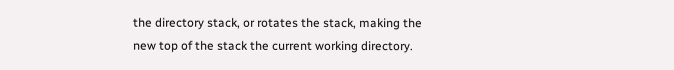the directory stack, or rotates the stack, making the new top of the stack the current working directory.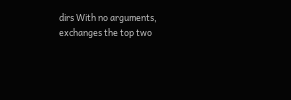dirs With no arguments, exchanges the top two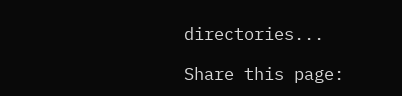directories...

Share this page: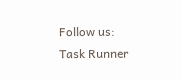Follow us:
Task Runner